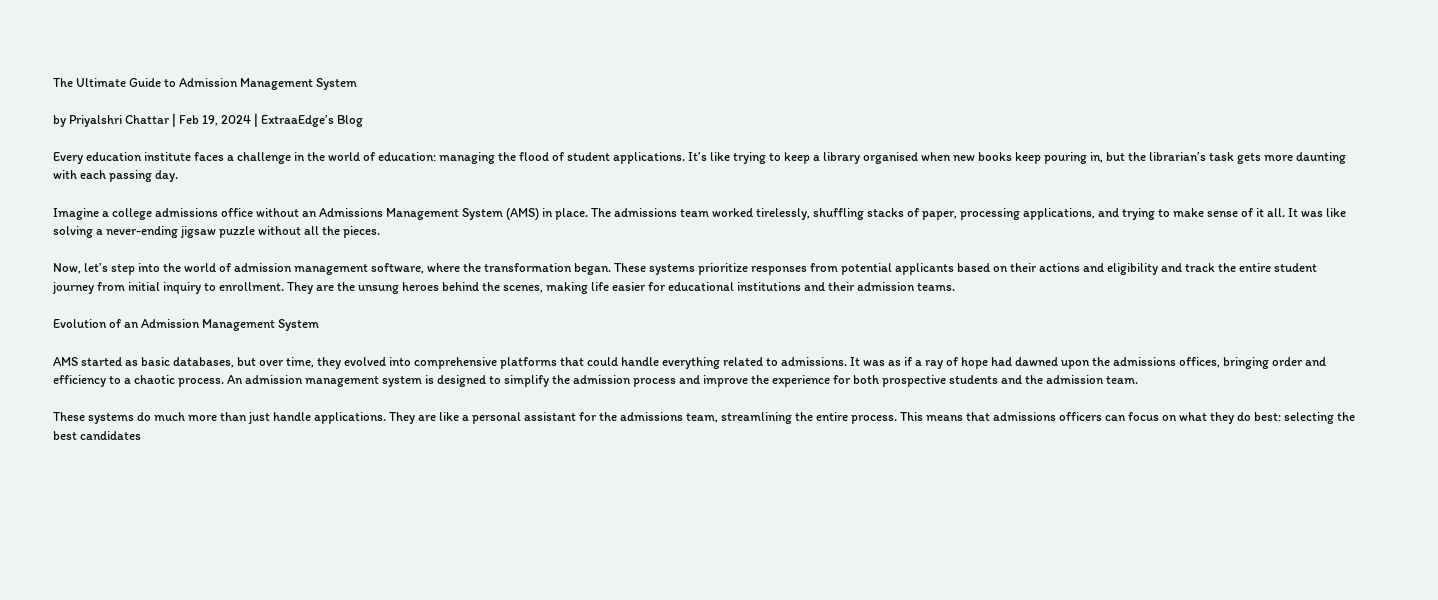The Ultimate Guide to Admission Management System

by Priyalshri Chattar | Feb 19, 2024 | ExtraaEdge’s Blog

Every education institute faces a challenge in the world of education: managing the flood of student applications. It’s like trying to keep a library organised when new books keep pouring in, but the librarian’s task gets more daunting with each passing day.

Imagine a college admissions office without an Admissions Management System (AMS) in place. The admissions team worked tirelessly, shuffling stacks of paper, processing applications, and trying to make sense of it all. It was like solving a never-ending jigsaw puzzle without all the pieces.

Now, let’s step into the world of admission management software, where the transformation began. These systems prioritize responses from potential applicants based on their actions and eligibility and track the entire student journey from initial inquiry to enrollment. They are the unsung heroes behind the scenes, making life easier for educational institutions and their admission teams.

Evolution of an Admission Management System

AMS started as basic databases, but over time, they evolved into comprehensive platforms that could handle everything related to admissions. It was as if a ray of hope had dawned upon the admissions offices, bringing order and efficiency to a chaotic process. An admission management system is designed to simplify the admission process and improve the experience for both prospective students and the admission team.

These systems do much more than just handle applications. They are like a personal assistant for the admissions team, streamlining the entire process. This means that admissions officers can focus on what they do best: selecting the best candidates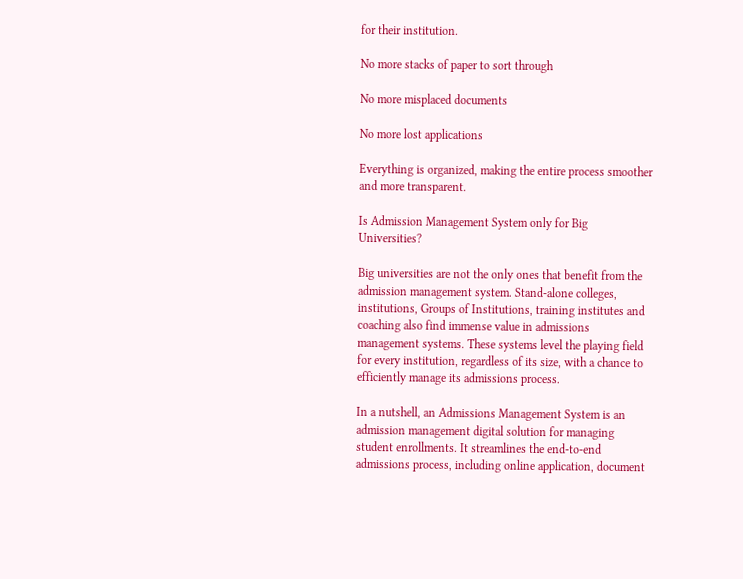for their institution.

No more stacks of paper to sort through

No more misplaced documents

No more lost applications

Everything is organized, making the entire process smoother and more transparent.

Is Admission Management System only for Big Universities?

Big universities are not the only ones that benefit from the admission management system. Stand-alone colleges, institutions, Groups of Institutions, training institutes and coaching also find immense value in admissions management systems. These systems level the playing field for every institution, regardless of its size, with a chance to efficiently manage its admissions process.

In a nutshell, an Admissions Management System is an admission management digital solution for managing student enrollments. It streamlines the end-to-end admissions process, including online application, document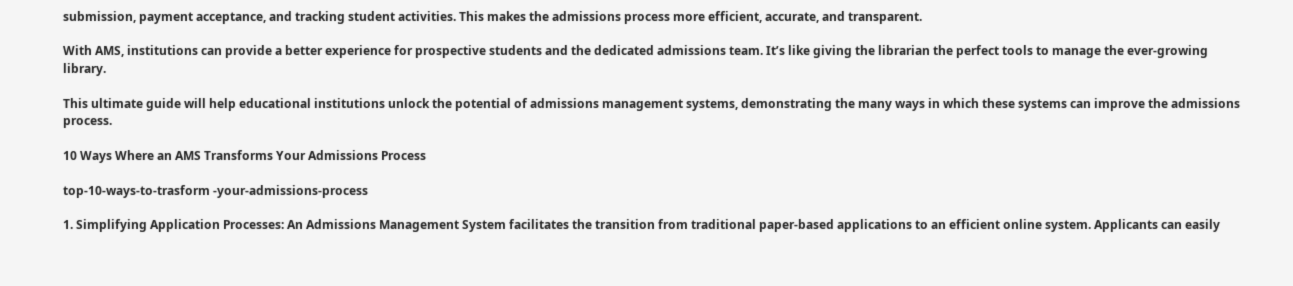submission, payment acceptance, and tracking student activities. This makes the admissions process more efficient, accurate, and transparent.

With AMS, institutions can provide a better experience for prospective students and the dedicated admissions team. It’s like giving the librarian the perfect tools to manage the ever-growing library.

This ultimate guide will help educational institutions unlock the potential of admissions management systems, demonstrating the many ways in which these systems can improve the admissions process.

10 Ways Where an AMS Transforms Your Admissions Process

top-10-ways-to-trasform -your-admissions-process

1. Simplifying Application Processes: An Admissions Management System facilitates the transition from traditional paper-based applications to an efficient online system. Applicants can easily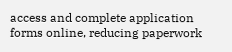access and complete application forms online, reducing paperwork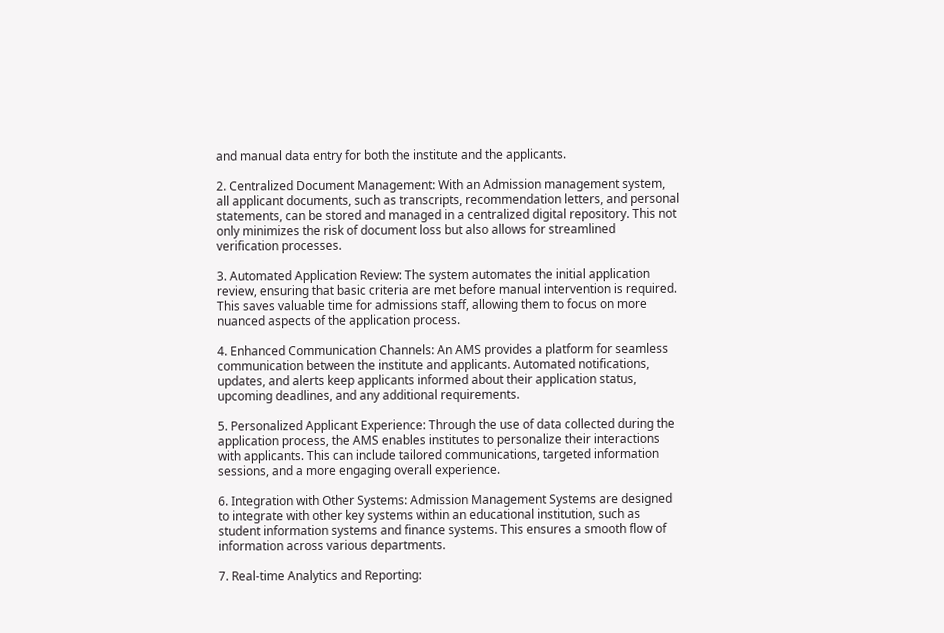and manual data entry for both the institute and the applicants.

2. Centralized Document Management: With an Admission management system, all applicant documents, such as transcripts, recommendation letters, and personal statements, can be stored and managed in a centralized digital repository. This not only minimizes the risk of document loss but also allows for streamlined verification processes.

3. Automated Application Review: The system automates the initial application review, ensuring that basic criteria are met before manual intervention is required. This saves valuable time for admissions staff, allowing them to focus on more nuanced aspects of the application process.

4. Enhanced Communication Channels: An AMS provides a platform for seamless communication between the institute and applicants. Automated notifications, updates, and alerts keep applicants informed about their application status, upcoming deadlines, and any additional requirements.

5. Personalized Applicant Experience: Through the use of data collected during the application process, the AMS enables institutes to personalize their interactions with applicants. This can include tailored communications, targeted information sessions, and a more engaging overall experience.

6. Integration with Other Systems: Admission Management Systems are designed to integrate with other key systems within an educational institution, such as student information systems and finance systems. This ensures a smooth flow of information across various departments.

7. Real-time Analytics and Reporting: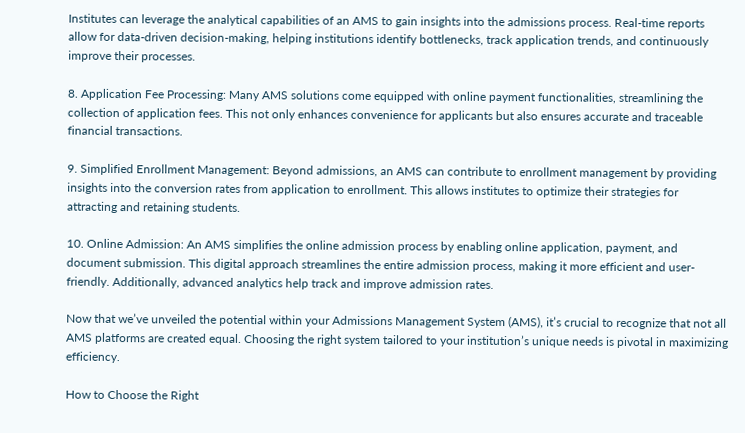Institutes can leverage the analytical capabilities of an AMS to gain insights into the admissions process. Real-time reports allow for data-driven decision-making, helping institutions identify bottlenecks, track application trends, and continuously improve their processes.

8. Application Fee Processing: Many AMS solutions come equipped with online payment functionalities, streamlining the collection of application fees. This not only enhances convenience for applicants but also ensures accurate and traceable financial transactions.

9. Simplified Enrollment Management: Beyond admissions, an AMS can contribute to enrollment management by providing insights into the conversion rates from application to enrollment. This allows institutes to optimize their strategies for attracting and retaining students.

10. Online Admission: An AMS simplifies the online admission process by enabling online application, payment, and document submission. This digital approach streamlines the entire admission process, making it more efficient and user-friendly. Additionally, advanced analytics help track and improve admission rates.

Now that we’ve unveiled the potential within your Admissions Management System (AMS), it’s crucial to recognize that not all AMS platforms are created equal. Choosing the right system tailored to your institution’s unique needs is pivotal in maximizing efficiency.

How to Choose the Right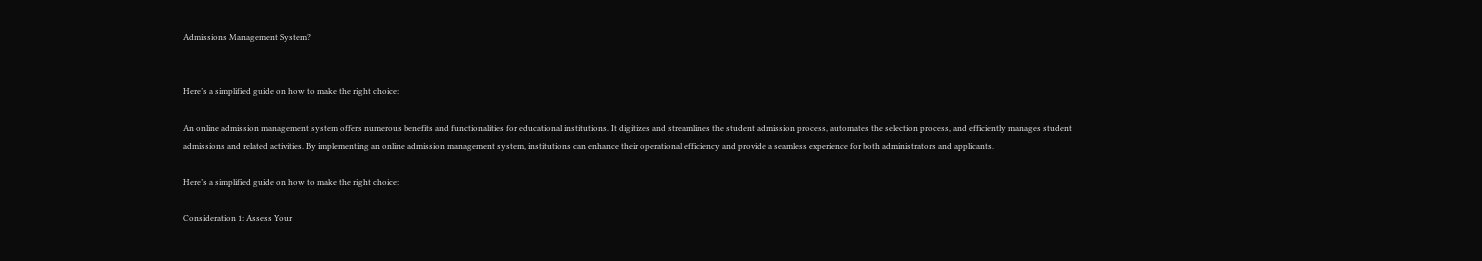Admissions Management System?


Here’s a simplified guide on how to make the right choice:

An online admission management system offers numerous benefits and functionalities for educational institutions. It digitizes and streamlines the student admission process, automates the selection process, and efficiently manages student admissions and related activities. By implementing an online admission management system, institutions can enhance their operational efficiency and provide a seamless experience for both administrators and applicants.

Here’s a simplified guide on how to make the right choice:

Consideration 1: Assess Your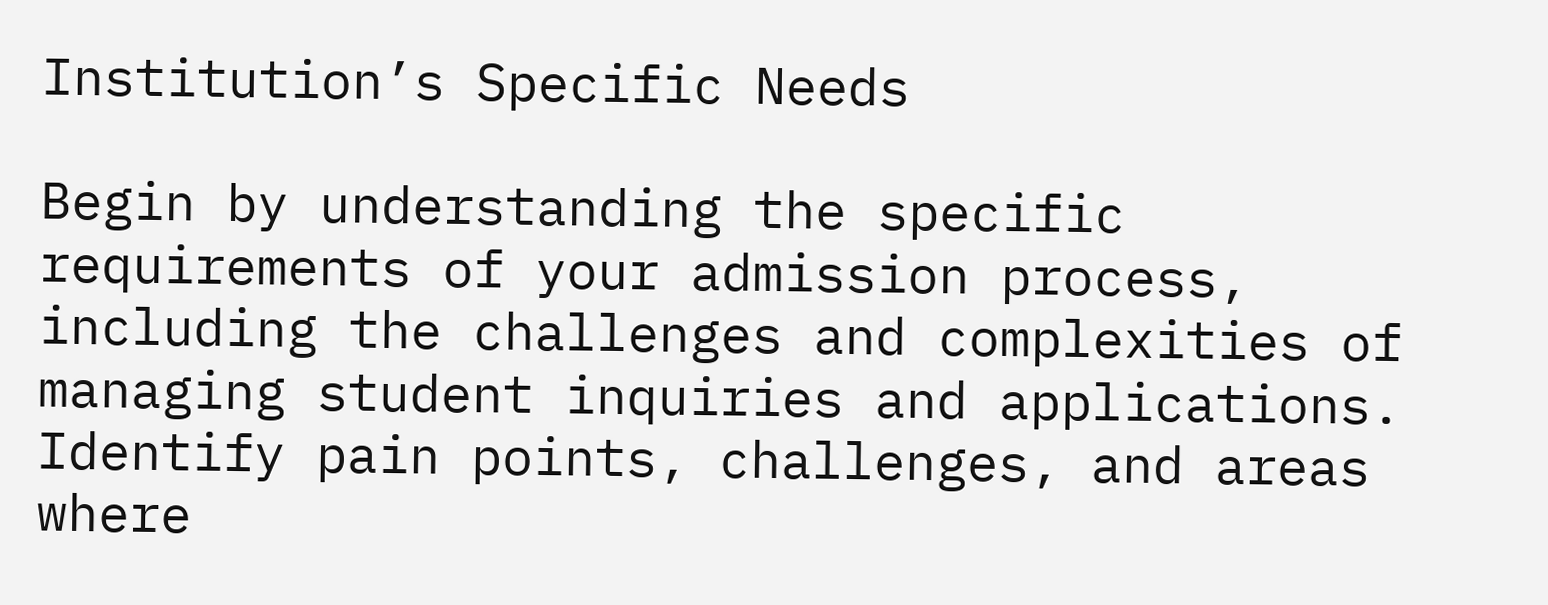Institution’s Specific Needs

Begin by understanding the specific requirements of your admission process, including the challenges and complexities of managing student inquiries and applications. Identify pain points, challenges, and areas where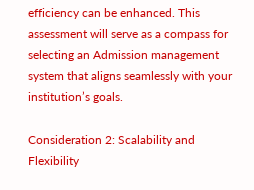efficiency can be enhanced. This assessment will serve as a compass for selecting an Admission management system that aligns seamlessly with your institution’s goals.

Consideration 2: Scalability and Flexibility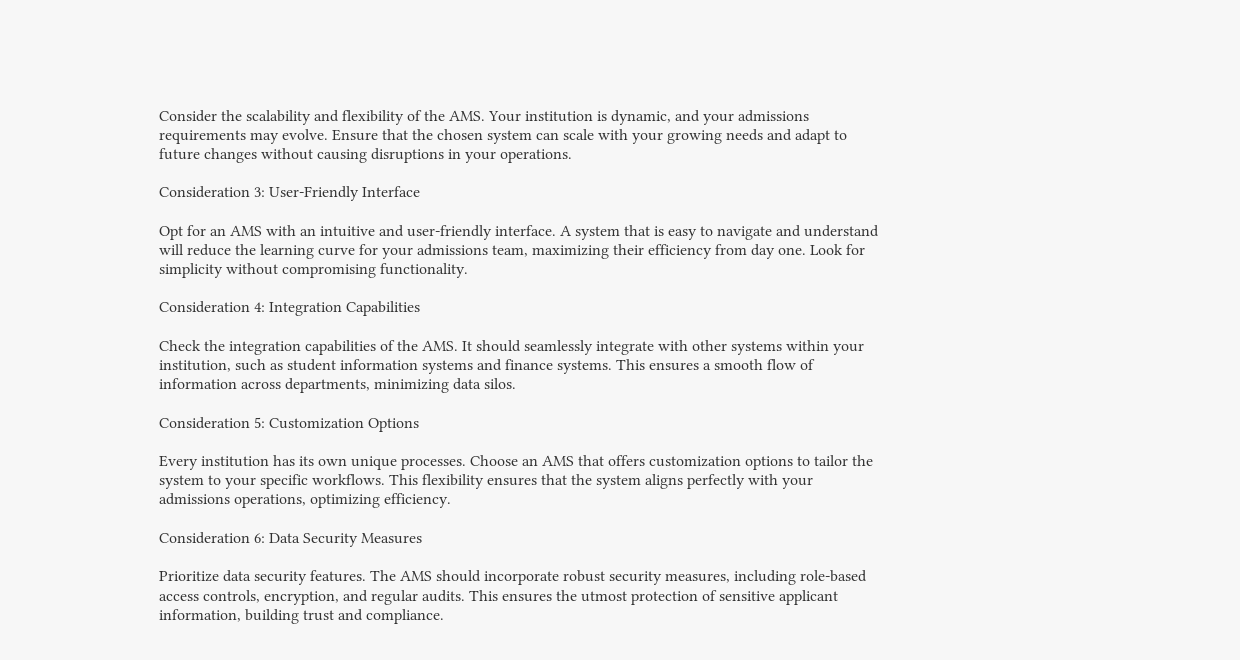Consider the scalability and flexibility of the AMS. Your institution is dynamic, and your admissions requirements may evolve. Ensure that the chosen system can scale with your growing needs and adapt to future changes without causing disruptions in your operations.

Consideration 3: User-Friendly Interface

Opt for an AMS with an intuitive and user-friendly interface. A system that is easy to navigate and understand will reduce the learning curve for your admissions team, maximizing their efficiency from day one. Look for simplicity without compromising functionality.

Consideration 4: Integration Capabilities

Check the integration capabilities of the AMS. It should seamlessly integrate with other systems within your institution, such as student information systems and finance systems. This ensures a smooth flow of information across departments, minimizing data silos.

Consideration 5: Customization Options

Every institution has its own unique processes. Choose an AMS that offers customization options to tailor the system to your specific workflows. This flexibility ensures that the system aligns perfectly with your admissions operations, optimizing efficiency.

Consideration 6: Data Security Measures

Prioritize data security features. The AMS should incorporate robust security measures, including role-based access controls, encryption, and regular audits. This ensures the utmost protection of sensitive applicant information, building trust and compliance.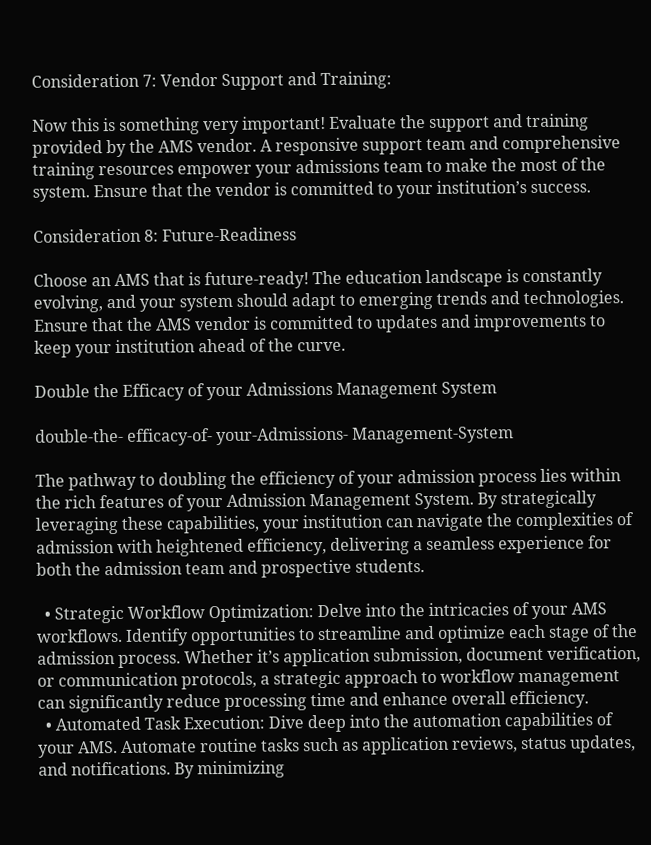Consideration 7: Vendor Support and Training:

Now this is something very important! Evaluate the support and training provided by the AMS vendor. A responsive support team and comprehensive training resources empower your admissions team to make the most of the system. Ensure that the vendor is committed to your institution’s success.

Consideration 8: Future-Readiness

Choose an AMS that is future-ready! The education landscape is constantly evolving, and your system should adapt to emerging trends and technologies. Ensure that the AMS vendor is committed to updates and improvements to keep your institution ahead of the curve.

Double the Efficacy of your Admissions Management System

double-the- efficacy-of- your-Admissions- Management-System

The pathway to doubling the efficiency of your admission process lies within the rich features of your Admission Management System. By strategically leveraging these capabilities, your institution can navigate the complexities of admission with heightened efficiency, delivering a seamless experience for both the admission team and prospective students.

  • Strategic Workflow Optimization: Delve into the intricacies of your AMS workflows. Identify opportunities to streamline and optimize each stage of the admission process. Whether it’s application submission, document verification, or communication protocols, a strategic approach to workflow management can significantly reduce processing time and enhance overall efficiency.
  • Automated Task Execution: Dive deep into the automation capabilities of your AMS. Automate routine tasks such as application reviews, status updates, and notifications. By minimizing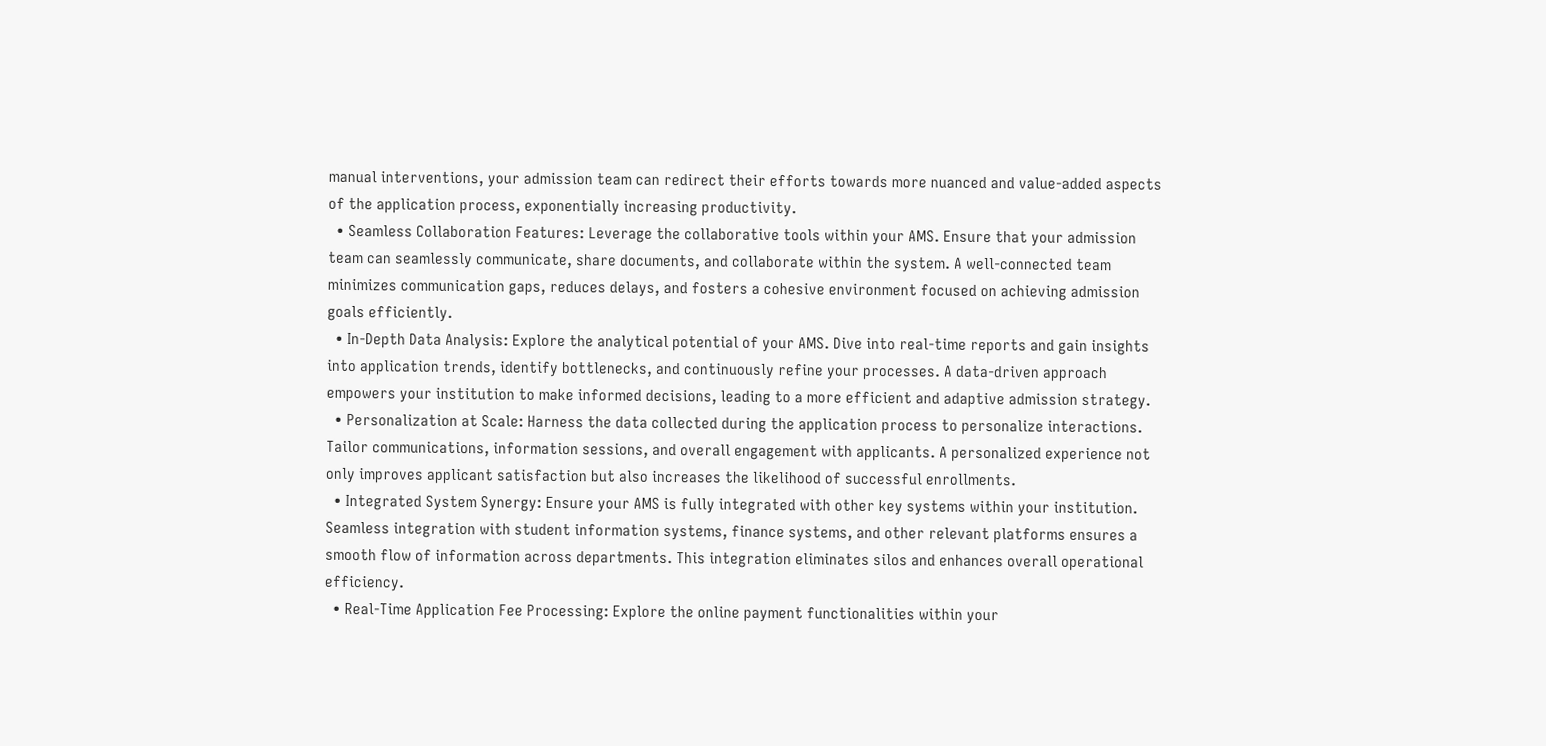manual interventions, your admission team can redirect their efforts towards more nuanced and value-added aspects of the application process, exponentially increasing productivity.
  • Seamless Collaboration Features: Leverage the collaborative tools within your AMS. Ensure that your admission team can seamlessly communicate, share documents, and collaborate within the system. A well-connected team minimizes communication gaps, reduces delays, and fosters a cohesive environment focused on achieving admission goals efficiently.
  • In-Depth Data Analysis: Explore the analytical potential of your AMS. Dive into real-time reports and gain insights into application trends, identify bottlenecks, and continuously refine your processes. A data-driven approach empowers your institution to make informed decisions, leading to a more efficient and adaptive admission strategy.
  • Personalization at Scale: Harness the data collected during the application process to personalize interactions. Tailor communications, information sessions, and overall engagement with applicants. A personalized experience not only improves applicant satisfaction but also increases the likelihood of successful enrollments.
  • Integrated System Synergy: Ensure your AMS is fully integrated with other key systems within your institution. Seamless integration with student information systems, finance systems, and other relevant platforms ensures a smooth flow of information across departments. This integration eliminates silos and enhances overall operational efficiency.
  • Real-Time Application Fee Processing: Explore the online payment functionalities within your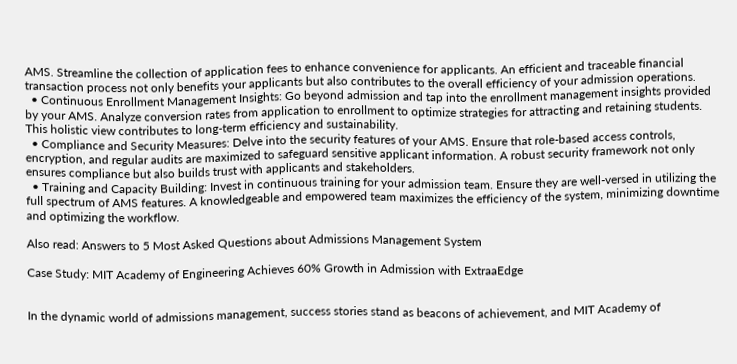AMS. Streamline the collection of application fees to enhance convenience for applicants. An efficient and traceable financial transaction process not only benefits your applicants but also contributes to the overall efficiency of your admission operations.
  • Continuous Enrollment Management Insights: Go beyond admission and tap into the enrollment management insights provided by your AMS. Analyze conversion rates from application to enrollment to optimize strategies for attracting and retaining students. This holistic view contributes to long-term efficiency and sustainability.
  • Compliance and Security Measures: Delve into the security features of your AMS. Ensure that role-based access controls, encryption, and regular audits are maximized to safeguard sensitive applicant information. A robust security framework not only ensures compliance but also builds trust with applicants and stakeholders.
  • Training and Capacity Building: Invest in continuous training for your admission team. Ensure they are well-versed in utilizing the full spectrum of AMS features. A knowledgeable and empowered team maximizes the efficiency of the system, minimizing downtime and optimizing the workflow.

Also read: Answers to 5 Most Asked Questions about Admissions Management System

Case Study: MIT Academy of Engineering Achieves 60% Growth in Admission with ExtraaEdge


In the dynamic world of admissions management, success stories stand as beacons of achievement, and MIT Academy of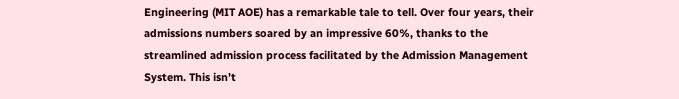Engineering (MIT AOE) has a remarkable tale to tell. Over four years, their admissions numbers soared by an impressive 60%, thanks to the streamlined admission process facilitated by the Admission Management System. This isn’t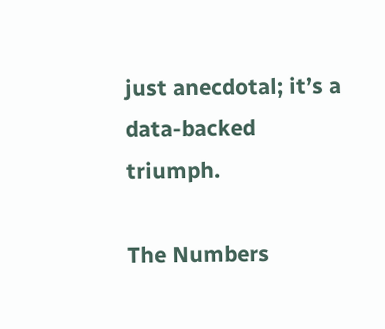just anecdotal; it’s a data-backed triumph.

The Numbers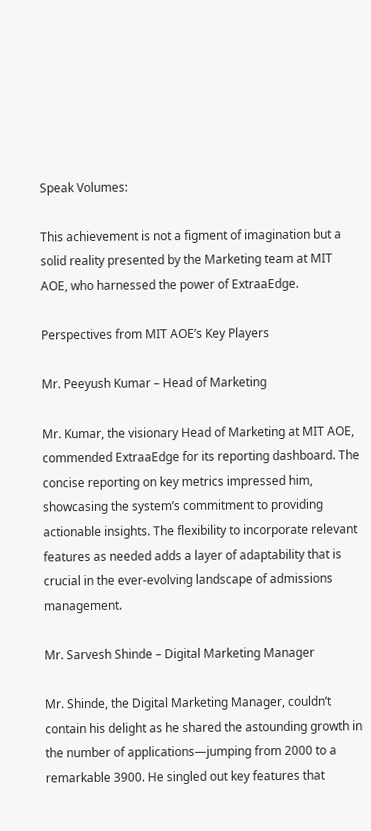Speak Volumes:

This achievement is not a figment of imagination but a solid reality presented by the Marketing team at MIT AOE, who harnessed the power of ExtraaEdge.

Perspectives from MIT AOE’s Key Players

Mr. Peeyush Kumar – Head of Marketing

Mr. Kumar, the visionary Head of Marketing at MIT AOE, commended ExtraaEdge for its reporting dashboard. The concise reporting on key metrics impressed him, showcasing the system’s commitment to providing actionable insights. The flexibility to incorporate relevant features as needed adds a layer of adaptability that is crucial in the ever-evolving landscape of admissions management.

Mr. Sarvesh Shinde – Digital Marketing Manager

Mr. Shinde, the Digital Marketing Manager, couldn’t contain his delight as he shared the astounding growth in the number of applications—jumping from 2000 to a remarkable 3900. He singled out key features that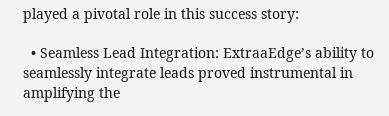played a pivotal role in this success story:

  • Seamless Lead Integration: ExtraaEdge’s ability to seamlessly integrate leads proved instrumental in amplifying the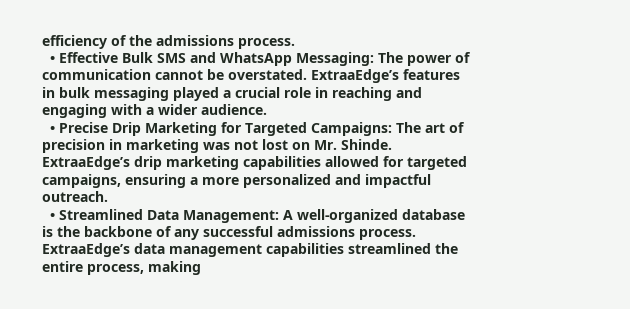efficiency of the admissions process.
  • Effective Bulk SMS and WhatsApp Messaging: The power of communication cannot be overstated. ExtraaEdge’s features in bulk messaging played a crucial role in reaching and engaging with a wider audience.
  • Precise Drip Marketing for Targeted Campaigns: The art of precision in marketing was not lost on Mr. Shinde. ExtraaEdge’s drip marketing capabilities allowed for targeted campaigns, ensuring a more personalized and impactful outreach.
  • Streamlined Data Management: A well-organized database is the backbone of any successful admissions process. ExtraaEdge’s data management capabilities streamlined the entire process, making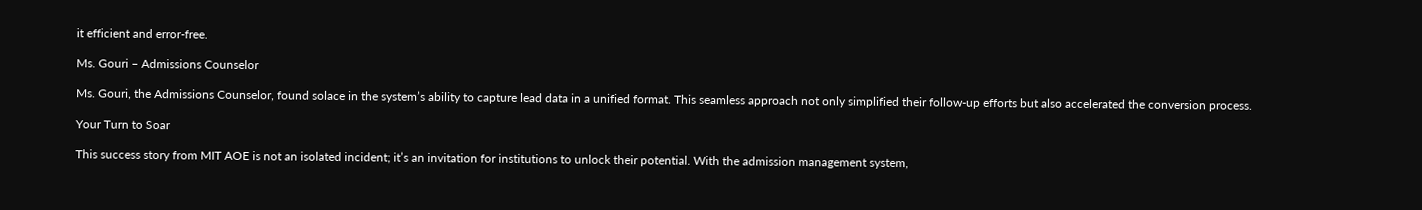it efficient and error-free.

Ms. Gouri – Admissions Counselor

Ms. Gouri, the Admissions Counselor, found solace in the system’s ability to capture lead data in a unified format. This seamless approach not only simplified their follow-up efforts but also accelerated the conversion process.

Your Turn to Soar

This success story from MIT AOE is not an isolated incident; it’s an invitation for institutions to unlock their potential. With the admission management system,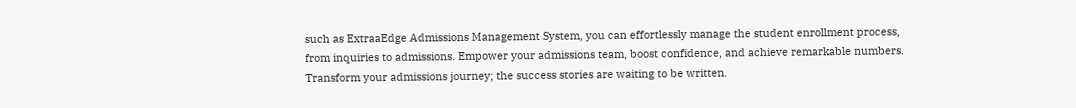such as ExtraaEdge Admissions Management System, you can effortlessly manage the student enrollment process, from inquiries to admissions. Empower your admissions team, boost confidence, and achieve remarkable numbers. Transform your admissions journey; the success stories are waiting to be written.